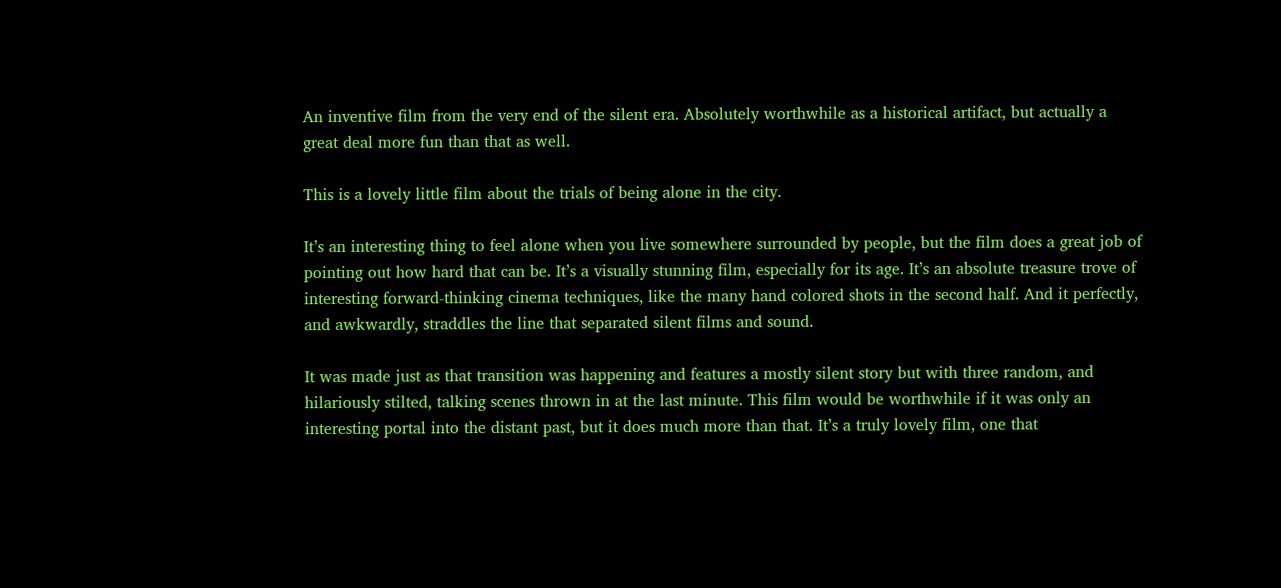An inventive film from the very end of the silent era. Absolutely worthwhile as a historical artifact, but actually a great deal more fun than that as well.

This is a lovely little film about the trials of being alone in the city.

It’s an interesting thing to feel alone when you live somewhere surrounded by people, but the film does a great job of pointing out how hard that can be. It’s a visually stunning film, especially for its age. It’s an absolute treasure trove of interesting forward-thinking cinema techniques, like the many hand colored shots in the second half. And it perfectly, and awkwardly, straddles the line that separated silent films and sound.

It was made just as that transition was happening and features a mostly silent story but with three random, and hilariously stilted, talking scenes thrown in at the last minute. This film would be worthwhile if it was only an interesting portal into the distant past, but it does much more than that. It’s a truly lovely film, one that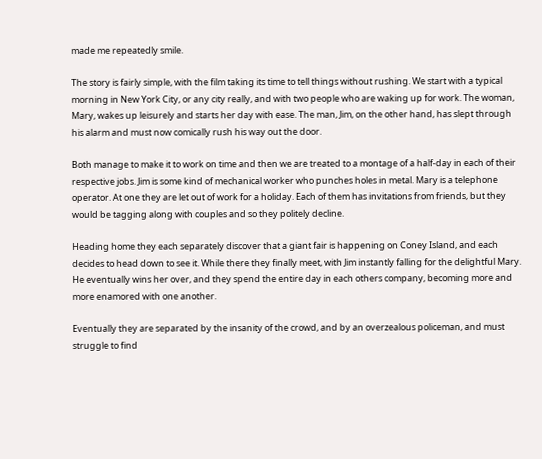made me repeatedly smile.

The story is fairly simple, with the film taking its time to tell things without rushing. We start with a typical morning in New York City, or any city really, and with two people who are waking up for work. The woman, Mary, wakes up leisurely and starts her day with ease. The man, Jim, on the other hand, has slept through his alarm and must now comically rush his way out the door.

Both manage to make it to work on time and then we are treated to a montage of a half-day in each of their respective jobs. Jim is some kind of mechanical worker who punches holes in metal. Mary is a telephone operator. At one they are let out of work for a holiday. Each of them has invitations from friends, but they would be tagging along with couples and so they politely decline.

Heading home they each separately discover that a giant fair is happening on Coney Island, and each decides to head down to see it. While there they finally meet, with Jim instantly falling for the delightful Mary. He eventually wins her over, and they spend the entire day in each others company, becoming more and more enamored with one another.

Eventually they are separated by the insanity of the crowd, and by an overzealous policeman, and must struggle to find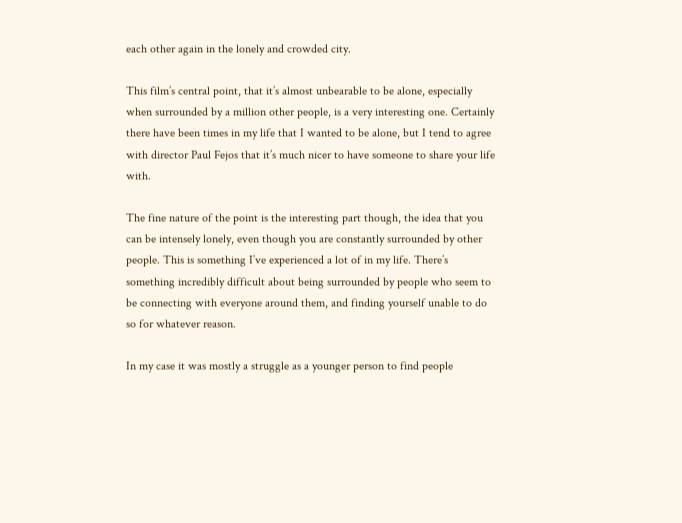each other again in the lonely and crowded city.

This film’s central point, that it’s almost unbearable to be alone, especially when surrounded by a million other people, is a very interesting one. Certainly there have been times in my life that I wanted to be alone, but I tend to agree with director Paul Fejos that it’s much nicer to have someone to share your life with.

The fine nature of the point is the interesting part though, the idea that you can be intensely lonely, even though you are constantly surrounded by other people. This is something I’ve experienced a lot of in my life. There’s something incredibly difficult about being surrounded by people who seem to be connecting with everyone around them, and finding yourself unable to do so for whatever reason.

In my case it was mostly a struggle as a younger person to find people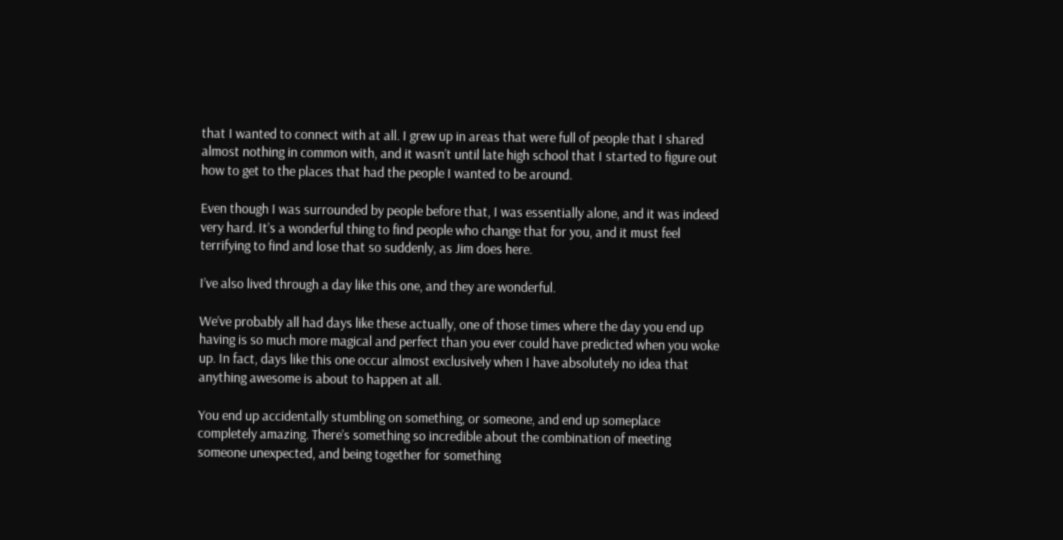that I wanted to connect with at all. I grew up in areas that were full of people that I shared almost nothing in common with, and it wasn’t until late high school that I started to figure out how to get to the places that had the people I wanted to be around.

Even though I was surrounded by people before that, I was essentially alone, and it was indeed very hard. It’s a wonderful thing to find people who change that for you, and it must feel terrifying to find and lose that so suddenly, as Jim does here.

I’ve also lived through a day like this one, and they are wonderful.

We’ve probably all had days like these actually, one of those times where the day you end up having is so much more magical and perfect than you ever could have predicted when you woke up. In fact, days like this one occur almost exclusively when I have absolutely no idea that anything awesome is about to happen at all.

You end up accidentally stumbling on something, or someone, and end up someplace completely amazing. There’s something so incredible about the combination of meeting someone unexpected, and being together for something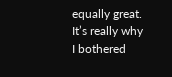equally great. It’s really why I bothered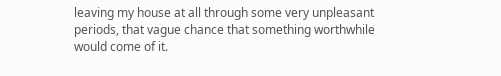leaving my house at all through some very unpleasant periods, that vague chance that something worthwhile would come of it.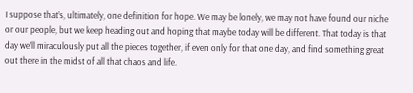I suppose that’s, ultimately, one definition for hope. We may be lonely, we may not have found our niche or our people, but we keep heading out and hoping that maybe today will be different. That today is that day we’ll miraculously put all the pieces together, if even only for that one day, and find something great out there in the midst of all that chaos and life.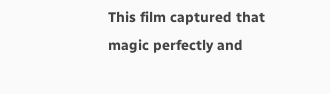This film captured that magic perfectly and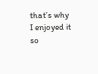that’s why I enjoyed it so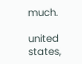much.

united states,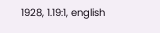1928, 1.19:1, english